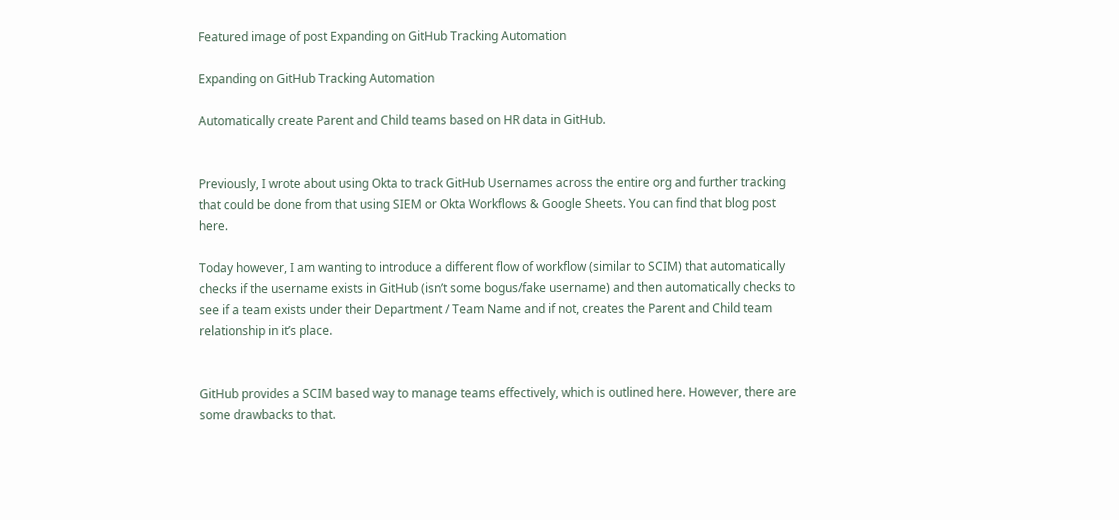Featured image of post Expanding on GitHub Tracking Automation

Expanding on GitHub Tracking Automation

Automatically create Parent and Child teams based on HR data in GitHub.


Previously, I wrote about using Okta to track GitHub Usernames across the entire org and further tracking that could be done from that using SIEM or Okta Workflows & Google Sheets. You can find that blog post here.

Today however, I am wanting to introduce a different flow of workflow (similar to SCIM) that automatically checks if the username exists in GitHub (isn’t some bogus/fake username) and then automatically checks to see if a team exists under their Department / Team Name and if not, creates the Parent and Child team relationship in it’s place.


GitHub provides a SCIM based way to manage teams effectively, which is outlined here. However, there are some drawbacks to that.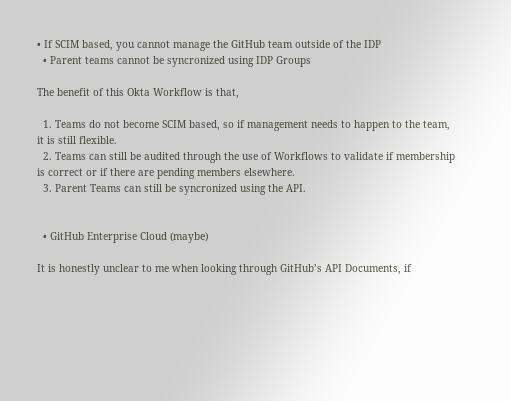• If SCIM based, you cannot manage the GitHub team outside of the IDP
  • Parent teams cannot be syncronized using IDP Groups

The benefit of this Okta Workflow is that,

  1. Teams do not become SCIM based, so if management needs to happen to the team, it is still flexible.
  2. Teams can still be audited through the use of Workflows to validate if membership is correct or if there are pending members elsewhere.
  3. Parent Teams can still be syncronized using the API.


  • GitHub Enterprise Cloud (maybe)

It is honestly unclear to me when looking through GitHub’s API Documents, if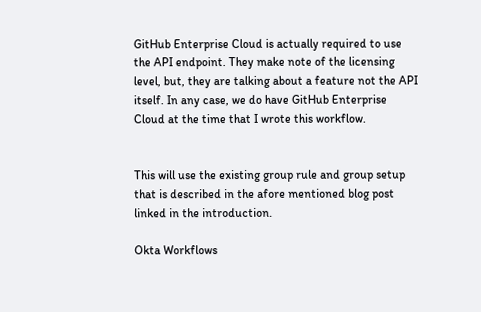GitHub Enterprise Cloud is actually required to use the API endpoint. They make note of the licensing level, but, they are talking about a feature not the API itself. In any case, we do have GitHub Enterprise Cloud at the time that I wrote this workflow.


This will use the existing group rule and group setup that is described in the afore mentioned blog post linked in the introduction.

Okta Workflows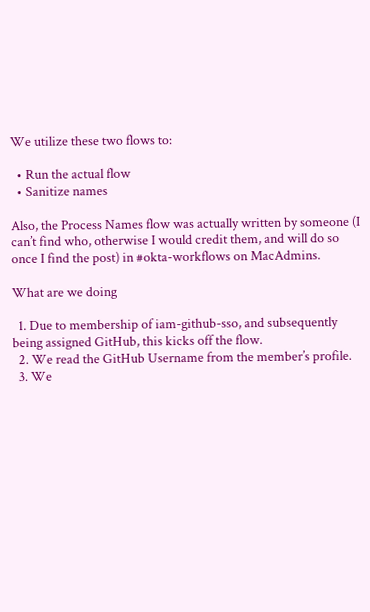We utilize these two flows to:

  • Run the actual flow
  • Sanitize names

Also, the Process Names flow was actually written by someone (I can’t find who, otherwise I would credit them, and will do so once I find the post) in #okta-workflows on MacAdmins.

What are we doing

  1. Due to membership of iam-github-sso, and subsequently being assigned GitHub, this kicks off the flow.
  2. We read the GitHub Username from the member’s profile.
  3. We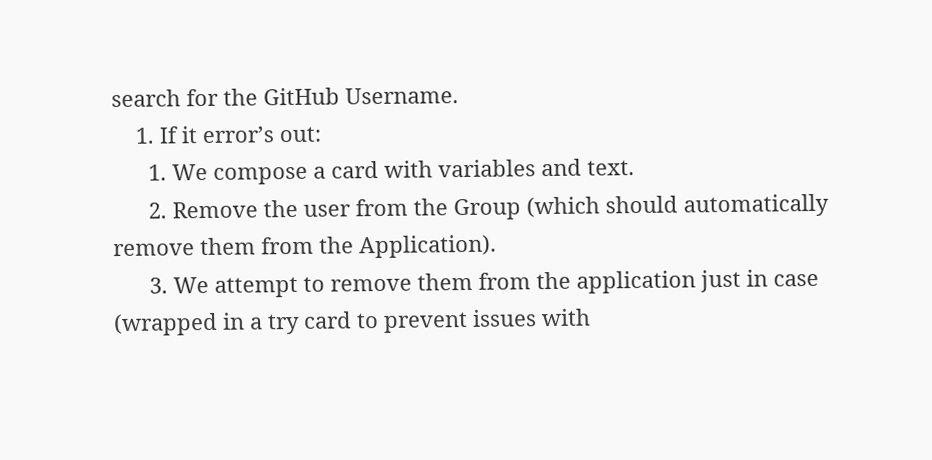search for the GitHub Username.
    1. If it error’s out:
      1. We compose a card with variables and text.
      2. Remove the user from the Group (which should automatically remove them from the Application).
      3. We attempt to remove them from the application just in case (wrapped in a try card to prevent issues with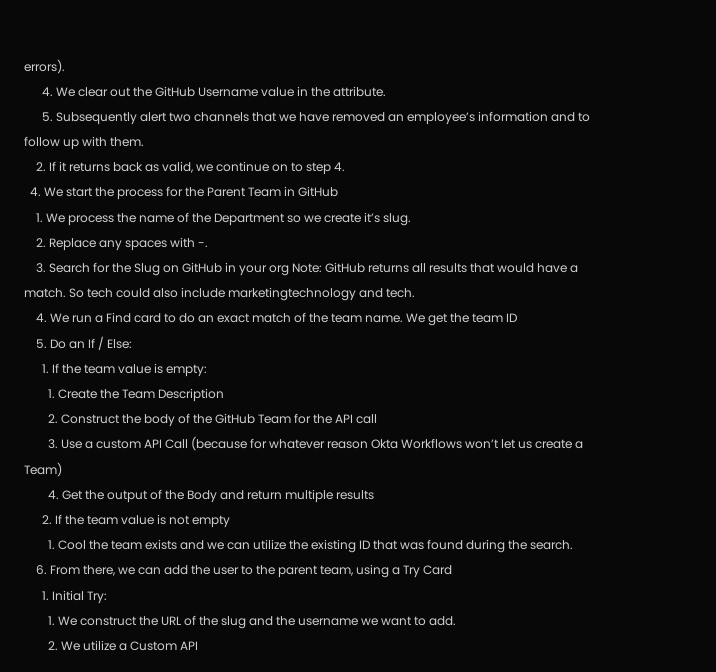errors).
      4. We clear out the GitHub Username value in the attribute.
      5. Subsequently alert two channels that we have removed an employee’s information and to follow up with them.
    2. If it returns back as valid, we continue on to step 4.
  4. We start the process for the Parent Team in GitHub
    1. We process the name of the Department so we create it’s slug.
    2. Replace any spaces with -.
    3. Search for the Slug on GitHub in your org Note: GitHub returns all results that would have a match. So tech could also include marketingtechnology and tech.
    4. We run a Find card to do an exact match of the team name. We get the team ID
    5. Do an If / Else:
      1. If the team value is empty:
        1. Create the Team Description
        2. Construct the body of the GitHub Team for the API call
        3. Use a custom API Call (because for whatever reason Okta Workflows won’t let us create a Team)
        4. Get the output of the Body and return multiple results
      2. If the team value is not empty
        1. Cool the team exists and we can utilize the existing ID that was found during the search.
    6. From there, we can add the user to the parent team, using a Try Card
      1. Initial Try:
        1. We construct the URL of the slug and the username we want to add.
        2. We utilize a Custom API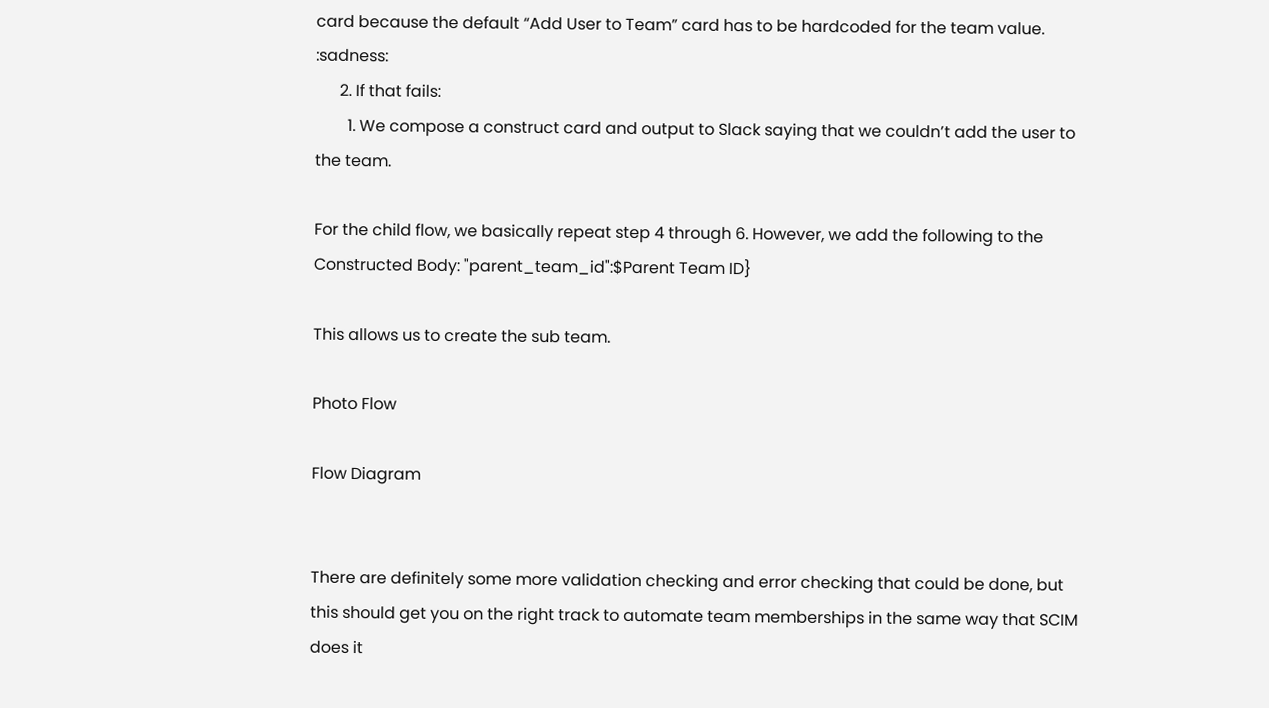card because the default “Add User to Team” card has to be hardcoded for the team value. :sadness:
      2. If that fails:
        1. We compose a construct card and output to Slack saying that we couldn’t add the user to the team.

For the child flow, we basically repeat step 4 through 6. However, we add the following to the Constructed Body: "parent_team_id":$Parent Team ID}

This allows us to create the sub team.

Photo Flow

Flow Diagram


There are definitely some more validation checking and error checking that could be done, but this should get you on the right track to automate team memberships in the same way that SCIM does it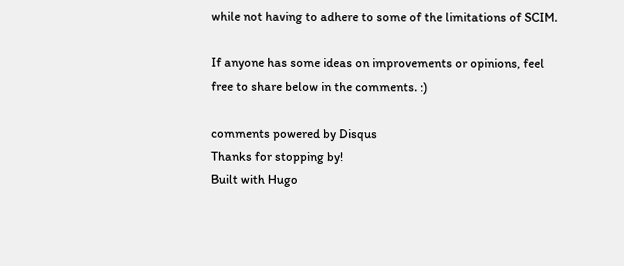while not having to adhere to some of the limitations of SCIM.

If anyone has some ideas on improvements or opinions, feel free to share below in the comments. :)

comments powered by Disqus
Thanks for stopping by!
Built with Hugo